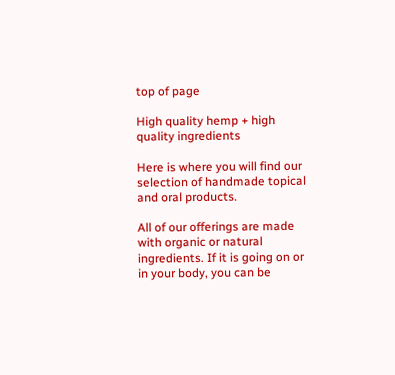top of page

High quality hemp + high quality ingredients

Here is where you will find our selection of handmade topical and oral products.

All of our offerings are made with organic or natural ingredients. If it is going on or in your body, you can be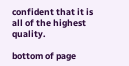confident that it is all of the highest quality.

bottom of page